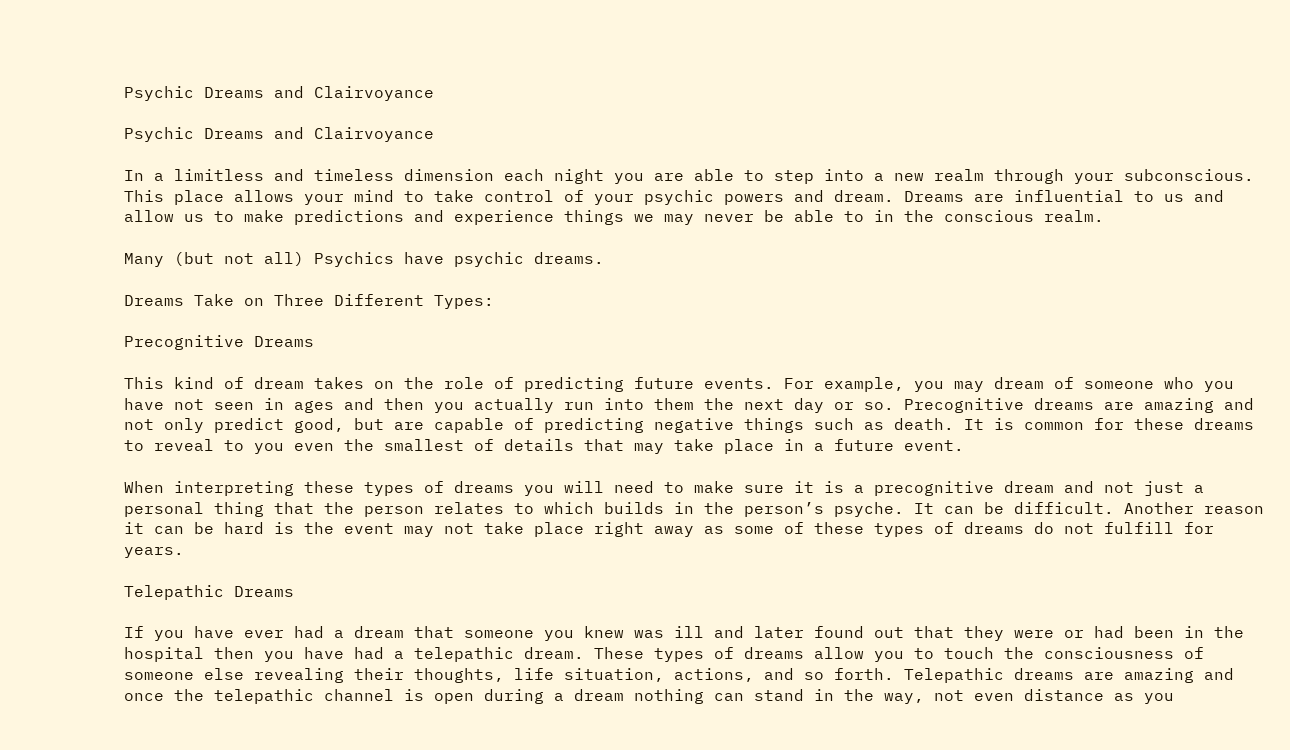Psychic Dreams and Clairvoyance

Psychic Dreams and Clairvoyance

In a limitless and timeless dimension each night you are able to step into a new realm through your subconscious. This place allows your mind to take control of your psychic powers and dream. Dreams are influential to us and allow us to make predictions and experience things we may never be able to in the conscious realm.

Many (but not all) Psychics have psychic dreams.

Dreams Take on Three Different Types:

Precognitive Dreams

This kind of dream takes on the role of predicting future events. For example, you may dream of someone who you have not seen in ages and then you actually run into them the next day or so. Precognitive dreams are amazing and not only predict good, but are capable of predicting negative things such as death. It is common for these dreams to reveal to you even the smallest of details that may take place in a future event.

When interpreting these types of dreams you will need to make sure it is a precognitive dream and not just a personal thing that the person relates to which builds in the person’s psyche. It can be difficult. Another reason it can be hard is the event may not take place right away as some of these types of dreams do not fulfill for years.

Telepathic Dreams

If you have ever had a dream that someone you knew was ill and later found out that they were or had been in the hospital then you have had a telepathic dream. These types of dreams allow you to touch the consciousness of someone else revealing their thoughts, life situation, actions, and so forth. Telepathic dreams are amazing and once the telepathic channel is open during a dream nothing can stand in the way, not even distance as you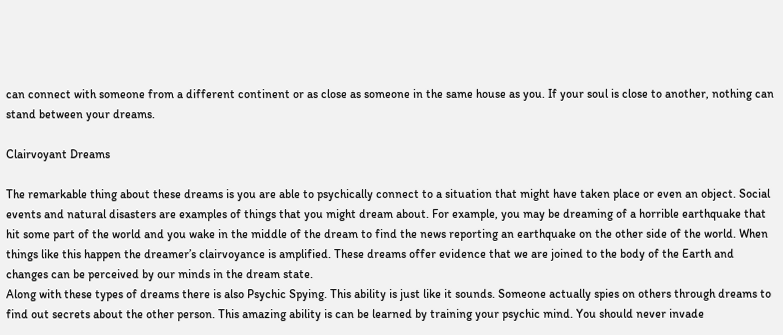can connect with someone from a different continent or as close as someone in the same house as you. If your soul is close to another, nothing can stand between your dreams.

Clairvoyant Dreams

The remarkable thing about these dreams is you are able to psychically connect to a situation that might have taken place or even an object. Social events and natural disasters are examples of things that you might dream about. For example, you may be dreaming of a horrible earthquake that hit some part of the world and you wake in the middle of the dream to find the news reporting an earthquake on the other side of the world. When things like this happen the dreamer’s clairvoyance is amplified. These dreams offer evidence that we are joined to the body of the Earth and changes can be perceived by our minds in the dream state.
Along with these types of dreams there is also Psychic Spying. This ability is just like it sounds. Someone actually spies on others through dreams to find out secrets about the other person. This amazing ability is can be learned by training your psychic mind. You should never invade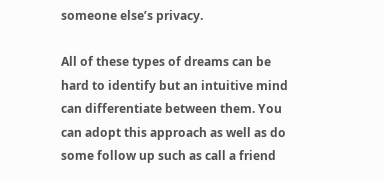someone else’s privacy.

All of these types of dreams can be hard to identify but an intuitive mind can differentiate between them. You can adopt this approach as well as do some follow up such as call a friend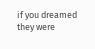if you dreamed they were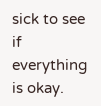sick to see if everything is okay.